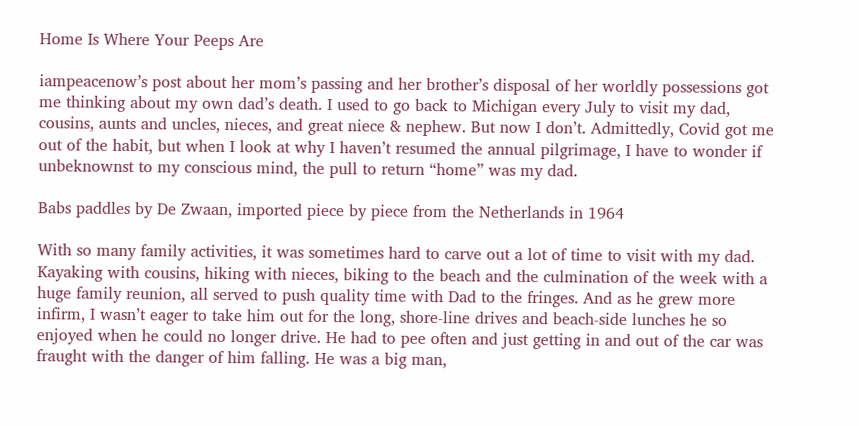Home Is Where Your Peeps Are

iampeacenow’s post about her mom’s passing and her brother’s disposal of her worldly possessions got me thinking about my own dad’s death. I used to go back to Michigan every July to visit my dad, cousins, aunts and uncles, nieces, and great niece & nephew. But now I don’t. Admittedly, Covid got me out of the habit, but when I look at why I haven’t resumed the annual pilgrimage, I have to wonder if unbeknownst to my conscious mind, the pull to return “home” was my dad.

Babs paddles by De Zwaan, imported piece by piece from the Netherlands in 1964

With so many family activities, it was sometimes hard to carve out a lot of time to visit with my dad. Kayaking with cousins, hiking with nieces, biking to the beach and the culmination of the week with a huge family reunion, all served to push quality time with Dad to the fringes. And as he grew more infirm, I wasn’t eager to take him out for the long, shore-line drives and beach-side lunches he so enjoyed when he could no longer drive. He had to pee often and just getting in and out of the car was fraught with the danger of him falling. He was a big man,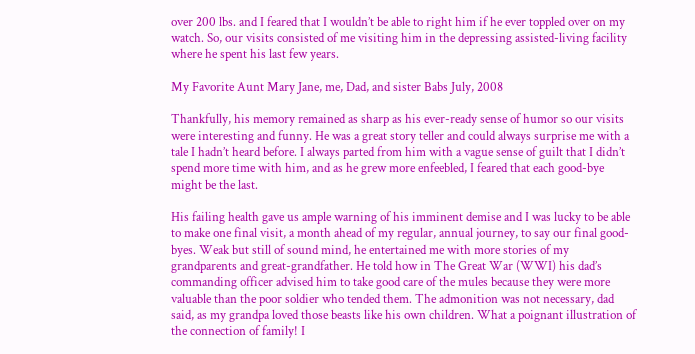over 200 lbs. and I feared that I wouldn’t be able to right him if he ever toppled over on my watch. So, our visits consisted of me visiting him in the depressing assisted-living facility where he spent his last few years.

My Favorite Aunt Mary Jane, me, Dad, and sister Babs July, 2008

Thankfully, his memory remained as sharp as his ever-ready sense of humor so our visits were interesting and funny. He was a great story teller and could always surprise me with a tale I hadn’t heard before. I always parted from him with a vague sense of guilt that I didn’t spend more time with him, and as he grew more enfeebled, I feared that each good-bye might be the last.

His failing health gave us ample warning of his imminent demise and I was lucky to be able to make one final visit, a month ahead of my regular, annual journey, to say our final good-byes. Weak but still of sound mind, he entertained me with more stories of my grandparents and great-grandfather. He told how in The Great War (WWI) his dad’s commanding officer advised him to take good care of the mules because they were more valuable than the poor soldier who tended them. The admonition was not necessary, dad said, as my grandpa loved those beasts like his own children. What a poignant illustration of the connection of family! I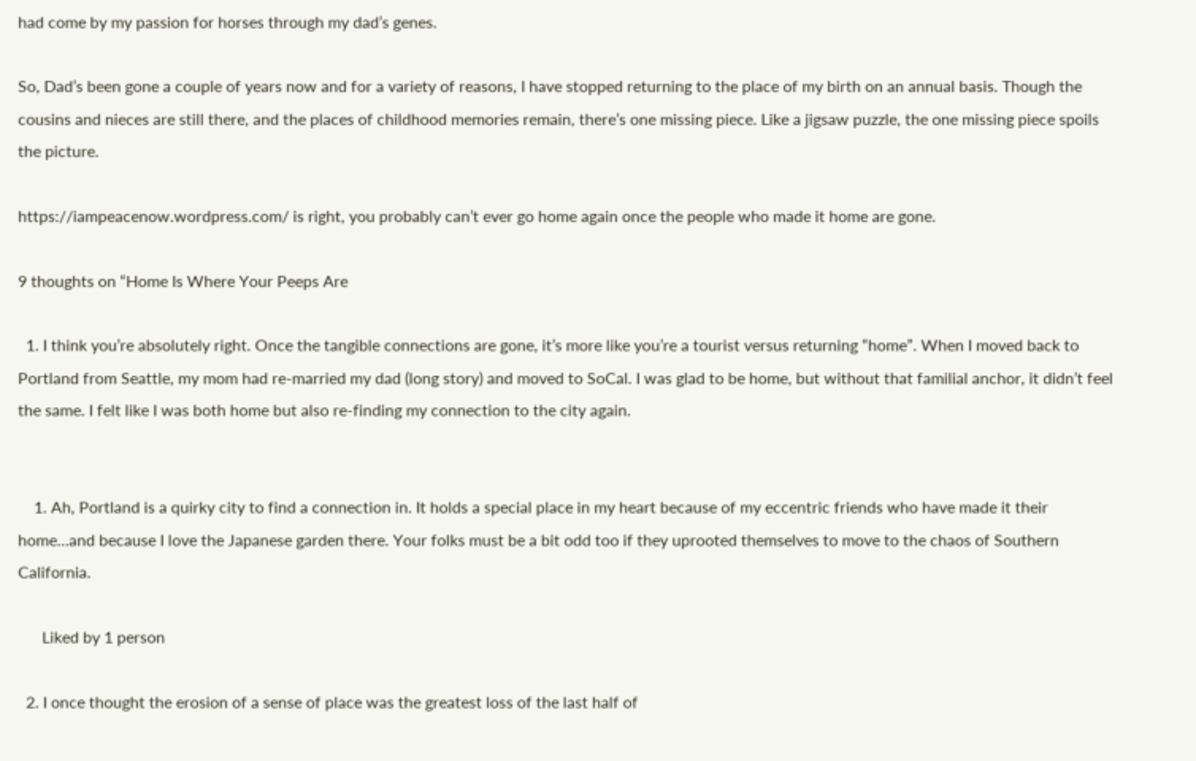had come by my passion for horses through my dad’s genes.

So, Dad’s been gone a couple of years now and for a variety of reasons, I have stopped returning to the place of my birth on an annual basis. Though the cousins and nieces are still there, and the places of childhood memories remain, there’s one missing piece. Like a jigsaw puzzle, the one missing piece spoils the picture.

https://iampeacenow.wordpress.com/ is right, you probably can’t ever go home again once the people who made it home are gone.

9 thoughts on “Home Is Where Your Peeps Are

  1. I think you’re absolutely right. Once the tangible connections are gone, it’s more like you’re a tourist versus returning “home”. When I moved back to Portland from Seattle, my mom had re-married my dad (long story) and moved to SoCal. I was glad to be home, but without that familial anchor, it didn’t feel the same. I felt like I was both home but also re-finding my connection to the city again.


    1. Ah, Portland is a quirky city to find a connection in. It holds a special place in my heart because of my eccentric friends who have made it their home…and because I love the Japanese garden there. Your folks must be a bit odd too if they uprooted themselves to move to the chaos of Southern California.

      Liked by 1 person

  2. I once thought the erosion of a sense of place was the greatest loss of the last half of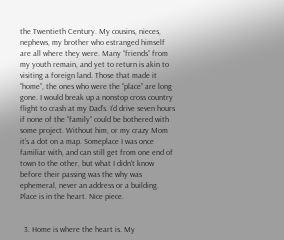the Twentieth Century. My cousins, nieces, nephews, my brother who estranged himself are all where they were. Many “friends” from my youth remain, and yet to return is akin to visiting a foreign land. Those that made it “home”, the ones who were the “place” are long gone. I would break up a nonstop cross country flight to crash at my Dad’s. I’d drive seven hours if none of the “family” could be bothered with some project. Without him, or my crazy Mom it’s a dot on a map. Someplace I was once familiar with, and can still get from one end of town to the other, but what I didn’t know before their passing was the why was ephemeral, never an address or a building. Place is in the heart. Nice piece.


  3. Home is where the heart is. My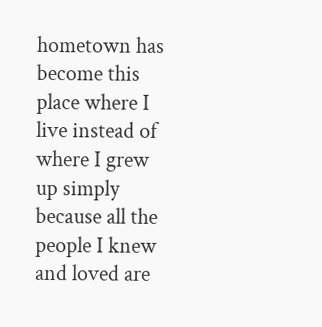hometown has become this place where I live instead of where I grew up simply because all the people I knew and loved are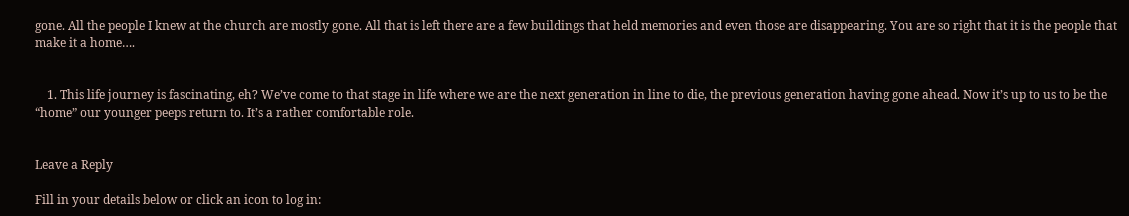gone. All the people I knew at the church are mostly gone. All that is left there are a few buildings that held memories and even those are disappearing. You are so right that it is the people that make it a home….


    1. This life journey is fascinating, eh? We’ve come to that stage in life where we are the next generation in line to die, the previous generation having gone ahead. Now it’s up to us to be the “home” our younger peeps return to. It’s a rather comfortable role.


Leave a Reply

Fill in your details below or click an icon to log in: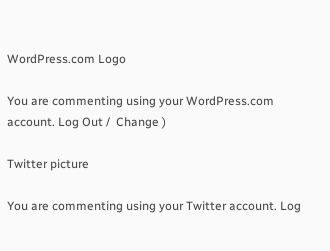WordPress.com Logo

You are commenting using your WordPress.com account. Log Out /  Change )

Twitter picture

You are commenting using your Twitter account. Log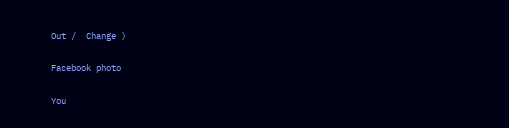Out /  Change )

Facebook photo

You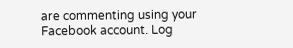are commenting using your Facebook account. Log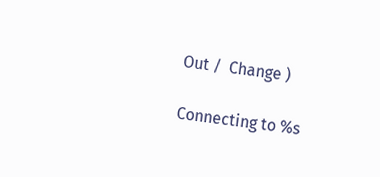Out /  Change )

Connecting to %s